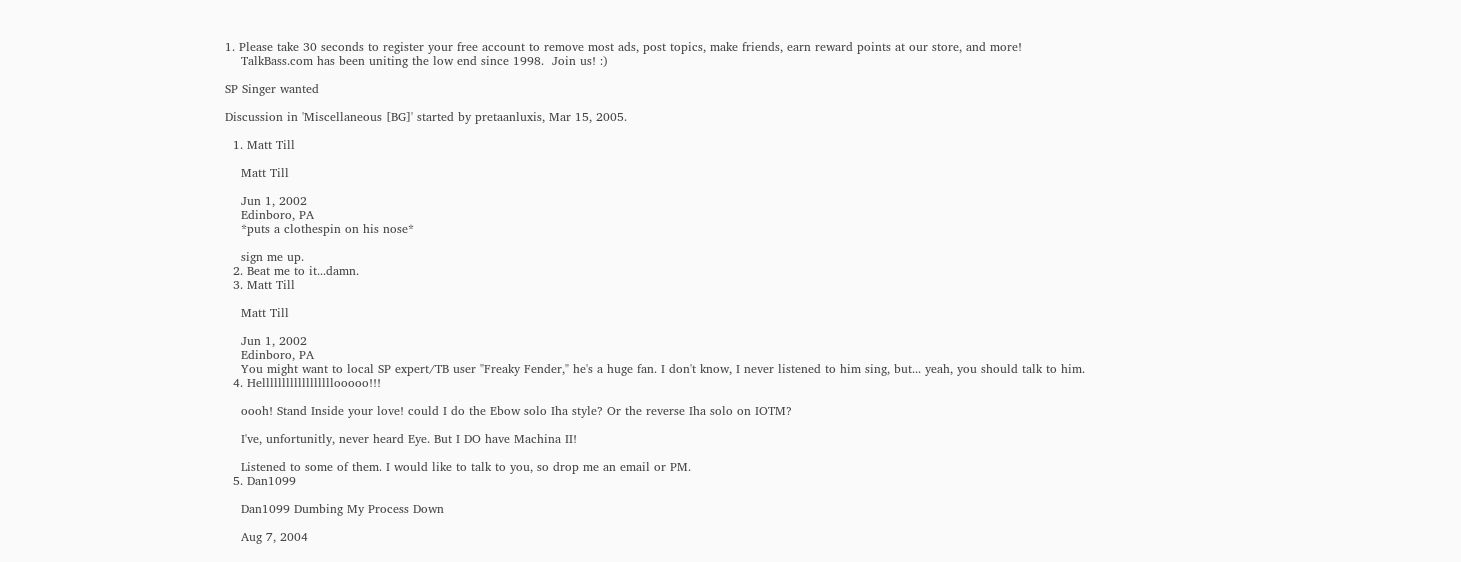1. Please take 30 seconds to register your free account to remove most ads, post topics, make friends, earn reward points at our store, and more!
    TalkBass.com has been uniting the low end since 1998.  Join us! :)

SP Singer wanted

Discussion in 'Miscellaneous [BG]' started by pretaanluxis, Mar 15, 2005.

  1. Matt Till

    Matt Till

    Jun 1, 2002
    Edinboro, PA
    *puts a clothespin on his nose*

    sign me up.
  2. Beat me to it...damn.
  3. Matt Till

    Matt Till

    Jun 1, 2002
    Edinboro, PA
    You might want to local SP expert/TB user "Freaky Fender," he's a huge fan. I don't know, I never listened to him sing, but... yeah, you should talk to him.
  4. Hellllllllllllllllllooooo!!!

    oooh! Stand Inside your love! could I do the Ebow solo Iha style? Or the reverse Iha solo on IOTM?

    I've, unfortunitly, never heard Eye. But I DO have Machina II!

    Listened to some of them. I would like to talk to you, so drop me an email or PM.
  5. Dan1099

    Dan1099 Dumbing My Process Down

    Aug 7, 2004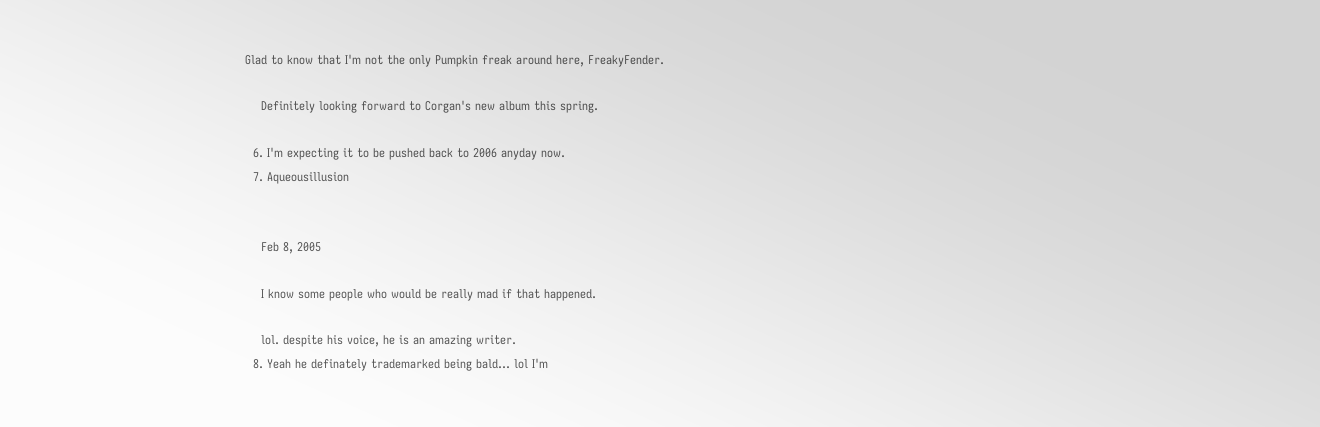Glad to know that I'm not the only Pumpkin freak around here, FreakyFender.

    Definitely looking forward to Corgan's new album this spring.

  6. I'm expecting it to be pushed back to 2006 anyday now.
  7. Aqueousillusion


    Feb 8, 2005

    I know some people who would be really mad if that happened.

    lol. despite his voice, he is an amazing writer.
  8. Yeah he definately trademarked being bald... lol I'm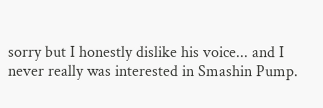sorry but I honestly dislike his voice... and I never really was interested in Smashin Pump.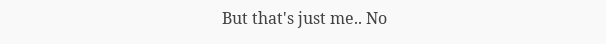But that's just me.. No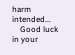harm intended...
    Good luck in your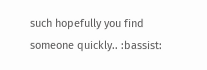such hopefully you find someone quickly.. :bassist: